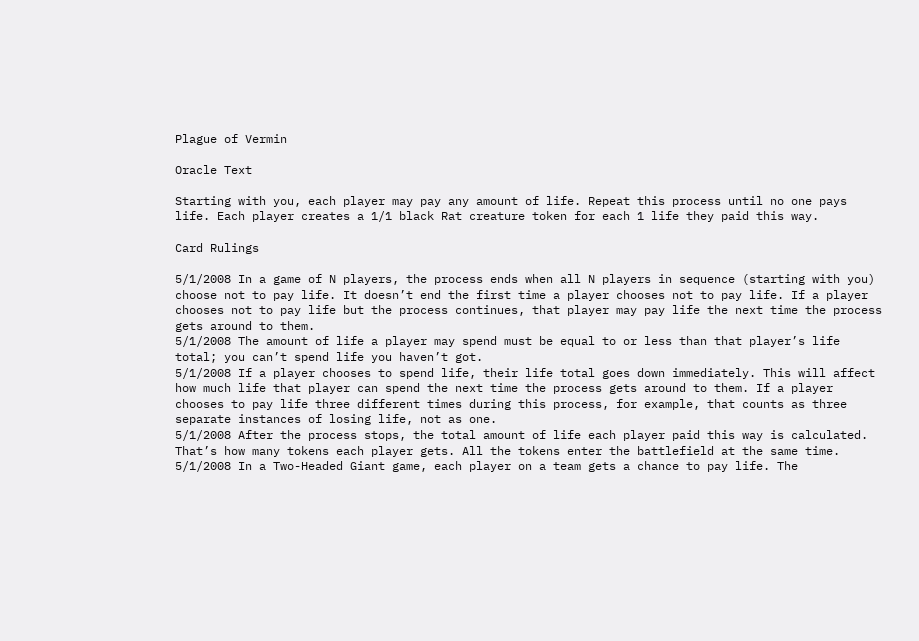Plague of Vermin

Oracle Text

Starting with you, each player may pay any amount of life. Repeat this process until no one pays life. Each player creates a 1/1 black Rat creature token for each 1 life they paid this way.

Card Rulings

5/1/2008 In a game of N players, the process ends when all N players in sequence (starting with you) choose not to pay life. It doesn’t end the first time a player chooses not to pay life. If a player chooses not to pay life but the process continues, that player may pay life the next time the process gets around to them.
5/1/2008 The amount of life a player may spend must be equal to or less than that player’s life total; you can’t spend life you haven’t got.
5/1/2008 If a player chooses to spend life, their life total goes down immediately. This will affect how much life that player can spend the next time the process gets around to them. If a player chooses to pay life three different times during this process, for example, that counts as three separate instances of losing life, not as one.
5/1/2008 After the process stops, the total amount of life each player paid this way is calculated. That’s how many tokens each player gets. All the tokens enter the battlefield at the same time.
5/1/2008 In a Two-Headed Giant game, each player on a team gets a chance to pay life. The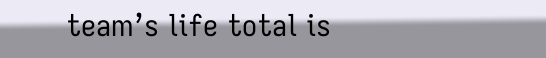team’s life total is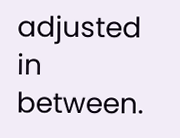adjusted in between.